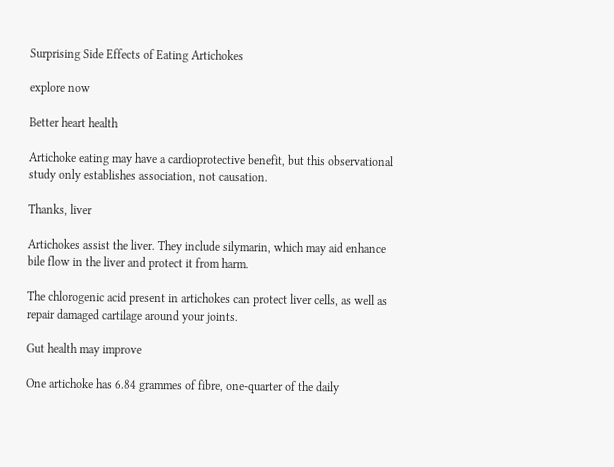Surprising Side Effects of Eating Artichokes

explore now

Better heart health

Artichoke eating may have a cardioprotective benefit, but this observational study only establishes association, not causation.

Thanks, liver

Artichokes assist the liver. They include silymarin, which may aid enhance bile flow in the liver and protect it from harm.

The chlorogenic acid present in artichokes can protect liver cells, as well as repair damaged cartilage around your joints.

Gut health may improve

One artichoke has 6.84 grammes of fibre, one-quarter of the daily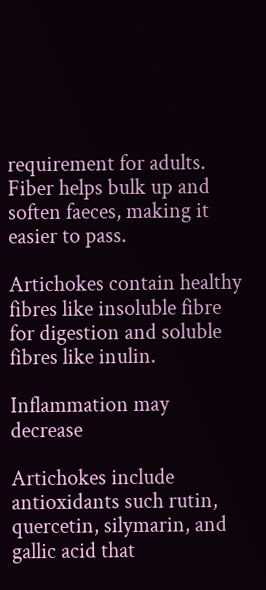requirement for adults. Fiber helps bulk up and soften faeces, making it easier to pass.

Artichokes contain healthy fibres like insoluble fibre for digestion and soluble fibres like inulin.

Inflammation may decrease

Artichokes include antioxidants such rutin, quercetin, silymarin, and gallic acid that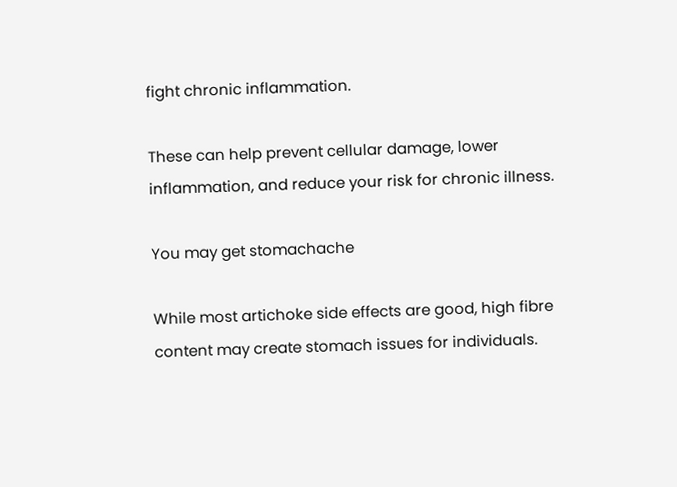fight chronic inflammation.

These can help prevent cellular damage, lower inflammation, and reduce your risk for chronic illness.

You may get stomachache

While most artichoke side effects are good, high fibre content may create stomach issues for individuals.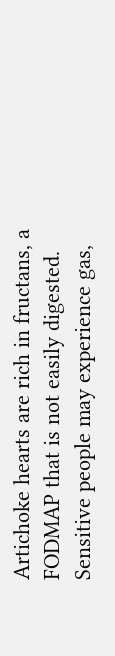Artichoke hearts are rich in fructans, a FODMAP that is not easily digested. Sensitive people may experience gas,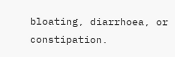bloating, diarrhoea, or constipation.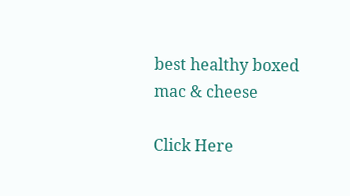best healthy boxed mac & cheese

Click Here